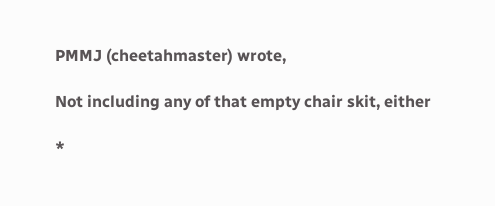PMMJ (cheetahmaster) wrote,

Not including any of that empty chair skit, either

*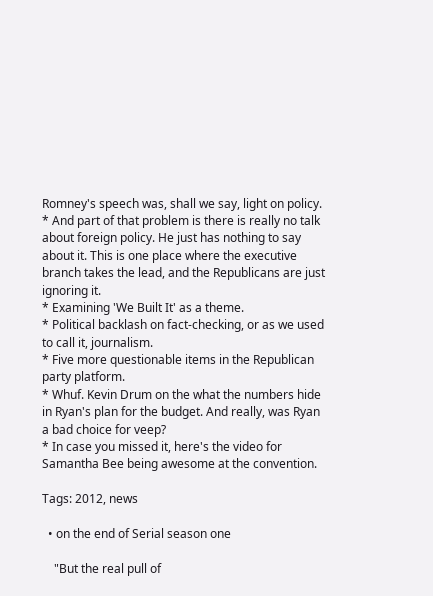Romney's speech was, shall we say, light on policy.
* And part of that problem is there is really no talk about foreign policy. He just has nothing to say about it. This is one place where the executive branch takes the lead, and the Republicans are just ignoring it.
* Examining 'We Built It' as a theme.
* Political backlash on fact-checking, or as we used to call it, journalism.
* Five more questionable items in the Republican party platform.
* Whuf. Kevin Drum on the what the numbers hide in Ryan's plan for the budget. And really, was Ryan a bad choice for veep?
* In case you missed it, here's the video for Samantha Bee being awesome at the convention.

Tags: 2012, news

  • on the end of Serial season one

    "But the real pull of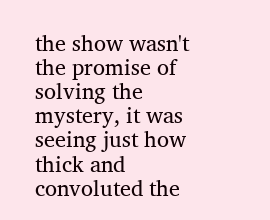the show wasn't the promise of solving the mystery, it was seeing just how thick and convoluted the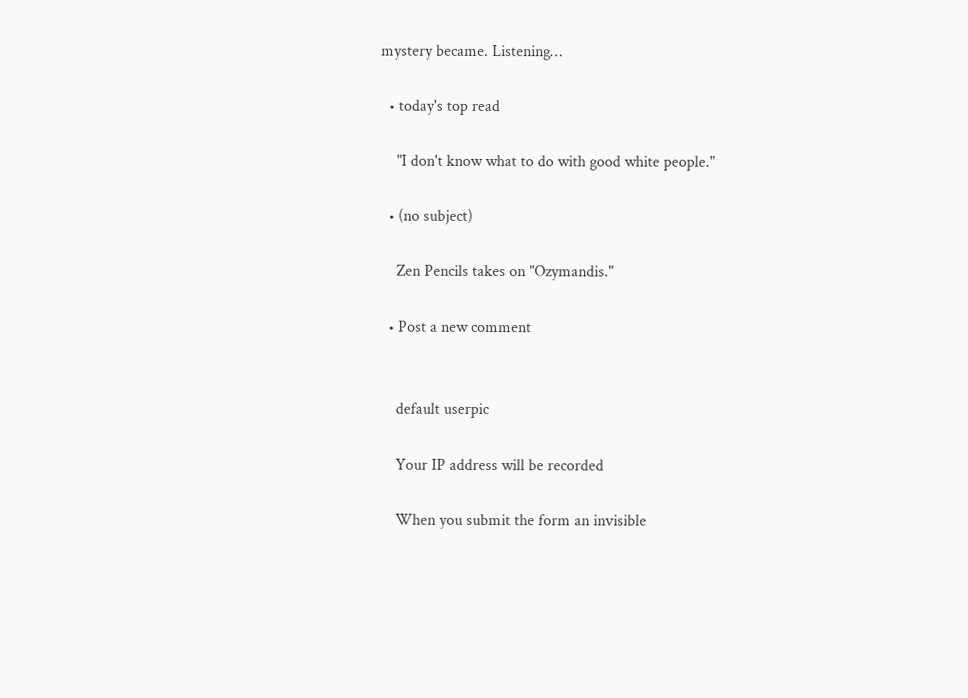mystery became. Listening…

  • today's top read

    "I don't know what to do with good white people."

  • (no subject)

    Zen Pencils takes on "Ozymandis."

  • Post a new comment


    default userpic

    Your IP address will be recorded

    When you submit the form an invisible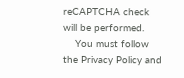reCAPTCHA check will be performed.
    You must follow the Privacy Policy and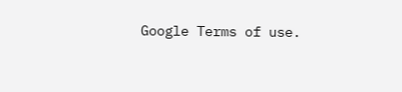Google Terms of use.